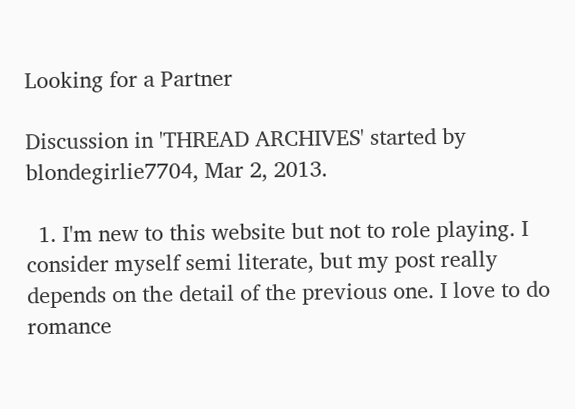Looking for a Partner

Discussion in 'THREAD ARCHIVES' started by blondegirlie7704, Mar 2, 2013.

  1. I'm new to this website but not to role playing. I consider myself semi literate, but my post really depends on the detail of the previous one. I love to do romance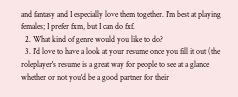and fantasy and I especially love them together. I'm best at playing females; I prefer fxm, but I can do fxf.
  2. What kind of genre would you like to do?
  3. I'd love to have a look at your resume once you fill it out (the roleplayer's resume is a great way for people to see at a glance whether or not you'd be a good partner for their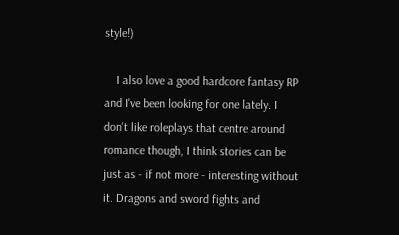style!)

    I also love a good hardcore fantasy RP and I've been looking for one lately. I don't like roleplays that centre around romance though, I think stories can be just as - if not more - interesting without it. Dragons and sword fights and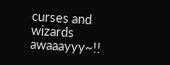curses and wizards awaaayyy~!!